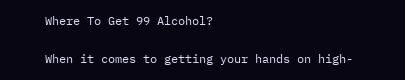Where To Get 99 Alcohol?

When it comes to getting your hands on high-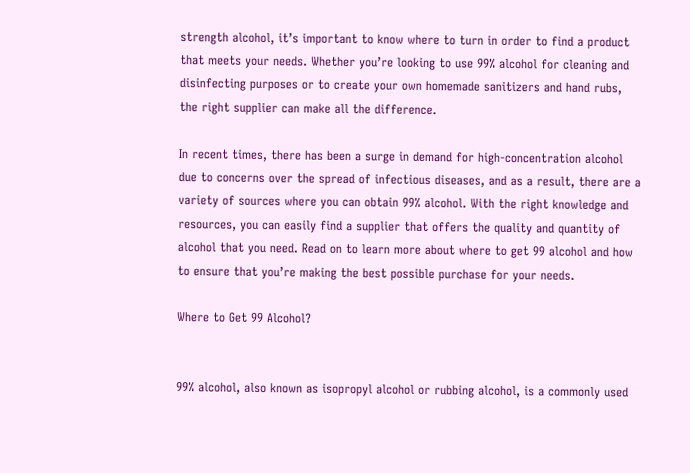strength alcohol, it’s important to know where to turn in order to find a product that meets your needs. Whether you’re looking to use 99% alcohol for cleaning and disinfecting purposes or to create your own homemade sanitizers and hand rubs, the right supplier can make all the difference.

In recent times, there has been a surge in demand for high-concentration alcohol due to concerns over the spread of infectious diseases, and as a result, there are a variety of sources where you can obtain 99% alcohol. With the right knowledge and resources, you can easily find a supplier that offers the quality and quantity of alcohol that you need. Read on to learn more about where to get 99 alcohol and how to ensure that you’re making the best possible purchase for your needs.

Where to Get 99 Alcohol?


99% alcohol, also known as isopropyl alcohol or rubbing alcohol, is a commonly used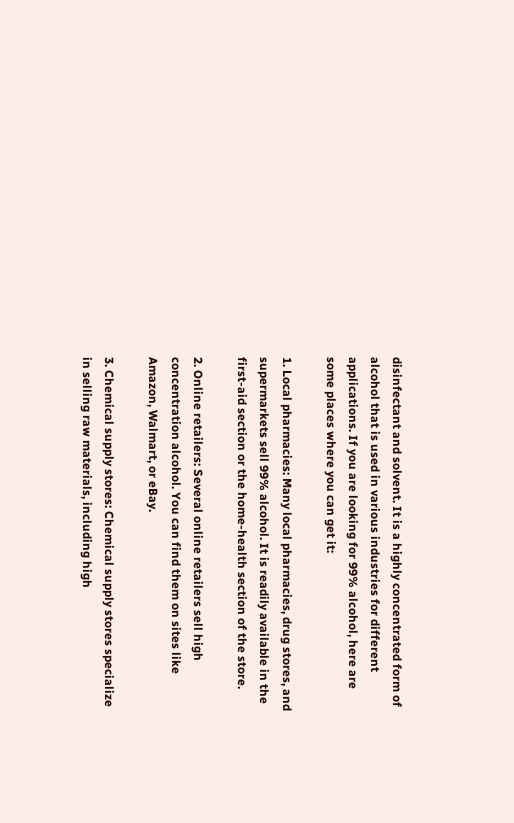disinfectant and solvent. It is a highly concentrated form of alcohol that is used in various industries for different applications. If you are looking for 99% alcohol, here are some places where you can get it:

1. Local pharmacies: Many local pharmacies, drug stores, and supermarkets sell 99% alcohol. It is readily available in the first-aid section or the home-health section of the store.

2. Online retailers: Several online retailers sell high concentration alcohol. You can find them on sites like Amazon, Walmart, or eBay.

3. Chemical supply stores: Chemical supply stores specialize in selling raw materials, including high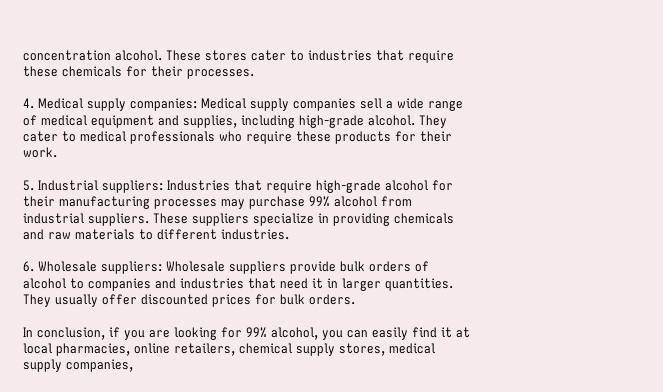concentration alcohol. These stores cater to industries that require these chemicals for their processes.

4. Medical supply companies: Medical supply companies sell a wide range of medical equipment and supplies, including high-grade alcohol. They cater to medical professionals who require these products for their work.

5. Industrial suppliers: Industries that require high-grade alcohol for their manufacturing processes may purchase 99% alcohol from industrial suppliers. These suppliers specialize in providing chemicals and raw materials to different industries.

6. Wholesale suppliers: Wholesale suppliers provide bulk orders of alcohol to companies and industries that need it in larger quantities. They usually offer discounted prices for bulk orders.

In conclusion, if you are looking for 99% alcohol, you can easily find it at local pharmacies, online retailers, chemical supply stores, medical supply companies,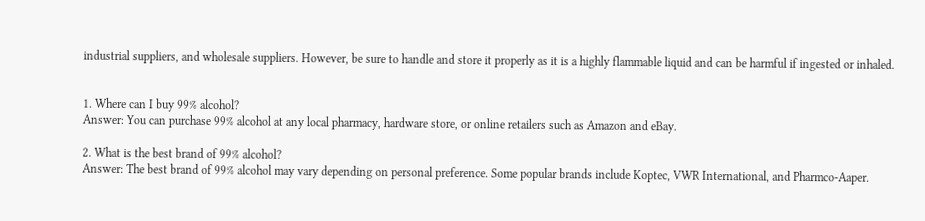industrial suppliers, and wholesale suppliers. However, be sure to handle and store it properly as it is a highly flammable liquid and can be harmful if ingested or inhaled.


1. Where can I buy 99% alcohol?
Answer: You can purchase 99% alcohol at any local pharmacy, hardware store, or online retailers such as Amazon and eBay.

2. What is the best brand of 99% alcohol?
Answer: The best brand of 99% alcohol may vary depending on personal preference. Some popular brands include Koptec, VWR International, and Pharmco-Aaper.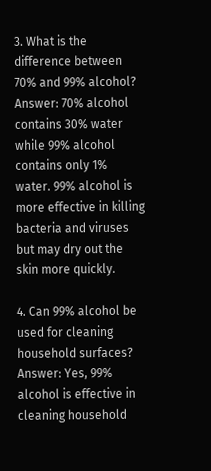3. What is the difference between 70% and 99% alcohol?
Answer: 70% alcohol contains 30% water while 99% alcohol contains only 1% water. 99% alcohol is more effective in killing bacteria and viruses but may dry out the skin more quickly.

4. Can 99% alcohol be used for cleaning household surfaces?
Answer: Yes, 99% alcohol is effective in cleaning household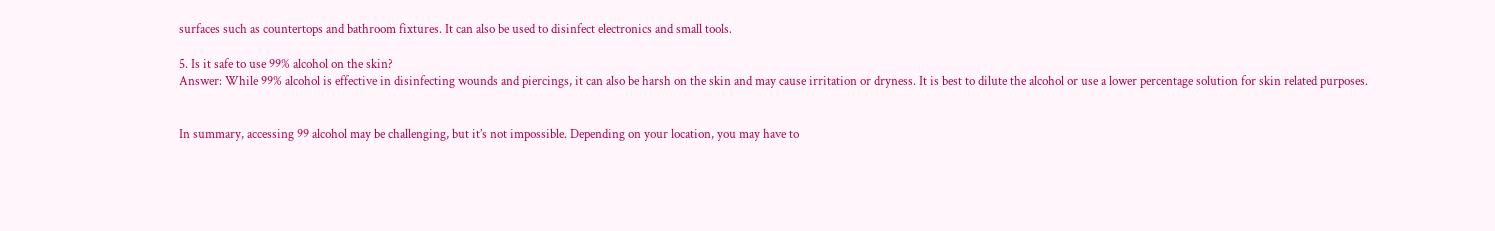surfaces such as countertops and bathroom fixtures. It can also be used to disinfect electronics and small tools.

5. Is it safe to use 99% alcohol on the skin?
Answer: While 99% alcohol is effective in disinfecting wounds and piercings, it can also be harsh on the skin and may cause irritation or dryness. It is best to dilute the alcohol or use a lower percentage solution for skin related purposes.


In summary, accessing 99 alcohol may be challenging, but it’s not impossible. Depending on your location, you may have to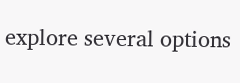explore several options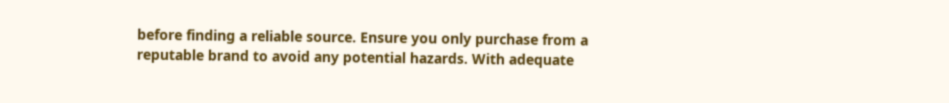before finding a reliable source. Ensure you only purchase from a reputable brand to avoid any potential hazards. With adequate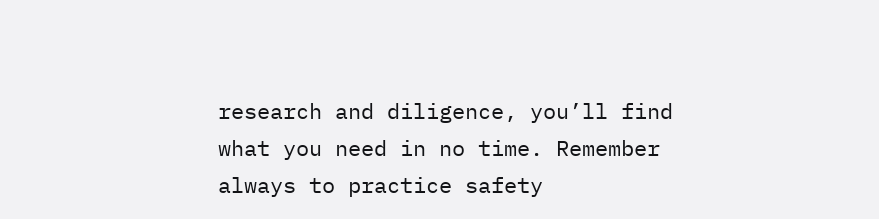research and diligence, you’ll find what you need in no time. Remember always to practice safety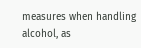measures when handling alcohol, as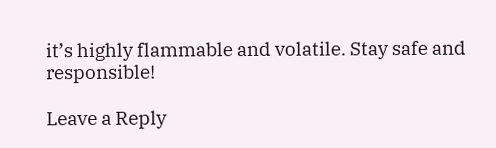it’s highly flammable and volatile. Stay safe and responsible!

Leave a Reply